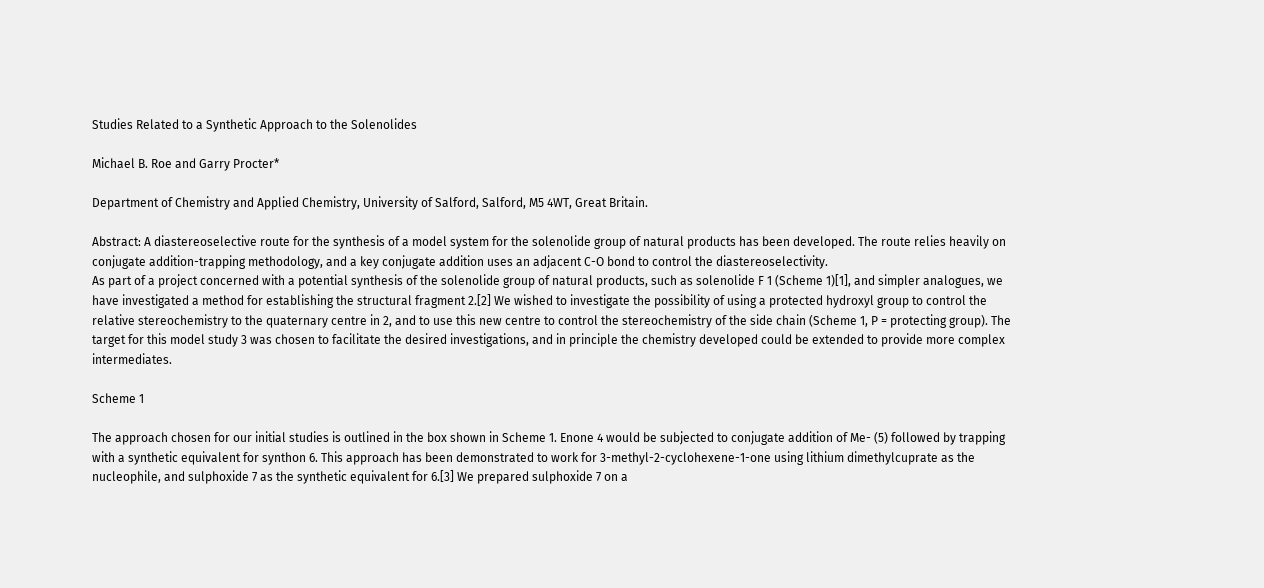Studies Related to a Synthetic Approach to the Solenolides

Michael B. Roe and Garry Procter*

Department of Chemistry and Applied Chemistry, University of Salford, Salford, M5 4WT, Great Britain.

Abstract: A diastereoselective route for the synthesis of a model system for the solenolide group of natural products has been developed. The route relies heavily on conjugate addition-trapping methodology, and a key conjugate addition uses an adjacent C-O bond to control the diastereoselectivity.
As part of a project concerned with a potential synthesis of the solenolide group of natural products, such as solenolide F 1 (Scheme 1)[1], and simpler analogues, we have investigated a method for establishing the structural fragment 2.[2] We wished to investigate the possibility of using a protected hydroxyl group to control the relative stereochemistry to the quaternary centre in 2, and to use this new centre to control the stereochemistry of the side chain (Scheme 1, P = protecting group). The target for this model study 3 was chosen to facilitate the desired investigations, and in principle the chemistry developed could be extended to provide more complex intermediates.

Scheme 1

The approach chosen for our initial studies is outlined in the box shown in Scheme 1. Enone 4 would be subjected to conjugate addition of Me- (5) followed by trapping with a synthetic equivalent for synthon 6. This approach has been demonstrated to work for 3-methyl-2-cyclohexene-1-one using lithium dimethylcuprate as the nucleophile, and sulphoxide 7 as the synthetic equivalent for 6.[3] We prepared sulphoxide 7 on a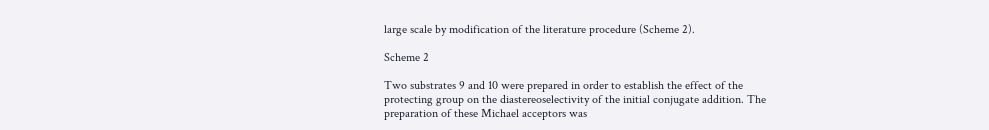large scale by modification of the literature procedure (Scheme 2).

Scheme 2

Two substrates 9 and 10 were prepared in order to establish the effect of the protecting group on the diastereoselectivity of the initial conjugate addition. The preparation of these Michael acceptors was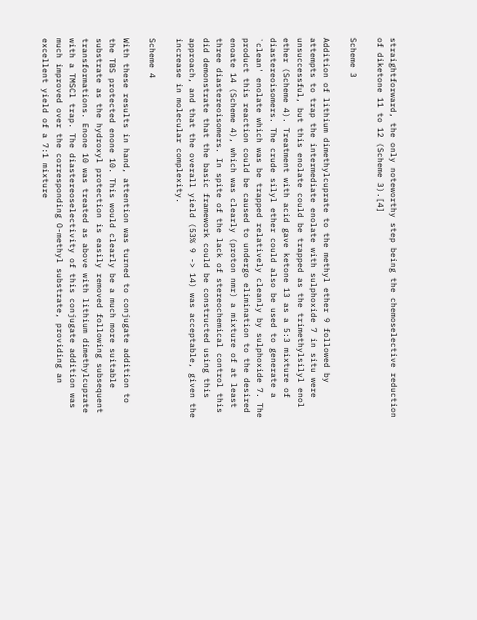straightforward, the only noteworthy step being the chemoselective reduction of diketone 11 to 12 (Scheme 3).[4]

Scheme 3

Addition of lithium dimethylcuprate to the methyl ether 9 followed by attempts to trap the intermediate enolate with sulphoxide 7 in situ were unsuccessful, but this enolate could be trapped as the trimethylsilyl enol ether (Scheme 4). Treatment with acid gave ketone 13 as a 5:3 mixture of diastereoisomers. The crude silyl ether could also be used to generate a `clean' enolate which was be trapped relatively cleanly by sulphoxide 7. The product this reaction could be caused to undergo elimination to the desired enoate 14 (Scheme 4), which was clearly (proton nmr) a mixture of at least three diastereoisomers. In spite of the lack of stereochemical control this did demonstrate that the basic framework could be constructed using this approach, and that the overall yield (53% 9 -> 14) was acceptable, given the increase in molecular complexity.

Scheme 4

With these results in hand, attention was turned to conjugate addition to the TBS protected enone 10. This would clearly be a much more suitable substrate as the hydroxyl protection is easily removed following subsequent transformations. Enone 10 was treated as above with lithium dimethylcuprate with a TMSCl trap. The diastereoselectivity of this conjugate addition was much improved over the corresponding O-methyl substrate, providing an excellent yield of a 7:1 mixture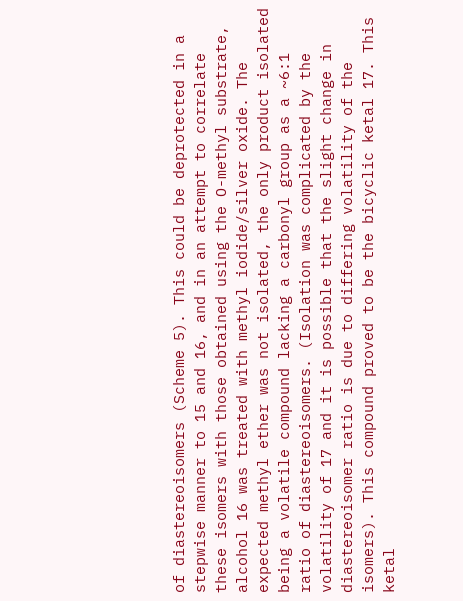of diastereoisomers (Scheme 5). This could be deprotected in a stepwise manner to 15 and 16, and in an attempt to correlate these isomers with those obtained using the O-methyl substrate, alcohol 16 was treated with methyl iodide/silver oxide. The expected methyl ether was not isolated, the only product isolated being a volatile compound lacking a carbonyl group as a ~6:1 ratio of diastereoisomers. (Isolation was complicated by the volatility of 17 and it is possible that the slight change in diastereoisomer ratio is due to differing volatility of the isomers). This compound proved to be the bicyclic ketal 17. This ketal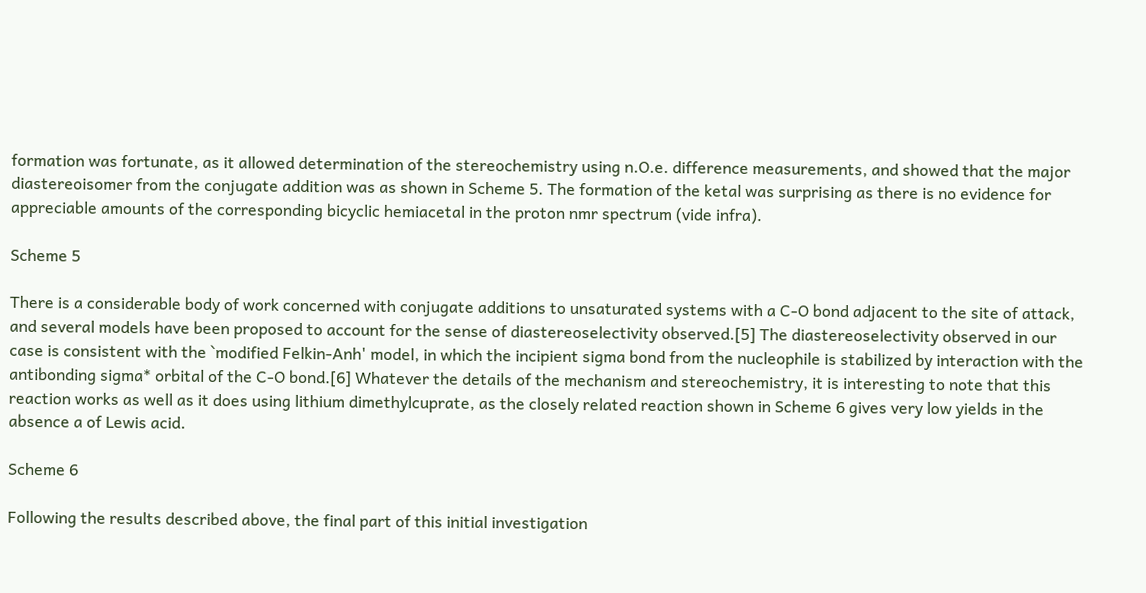formation was fortunate, as it allowed determination of the stereochemistry using n.O.e. difference measurements, and showed that the major diastereoisomer from the conjugate addition was as shown in Scheme 5. The formation of the ketal was surprising as there is no evidence for appreciable amounts of the corresponding bicyclic hemiacetal in the proton nmr spectrum (vide infra).

Scheme 5

There is a considerable body of work concerned with conjugate additions to unsaturated systems with a C-O bond adjacent to the site of attack, and several models have been proposed to account for the sense of diastereoselectivity observed.[5] The diastereoselectivity observed in our case is consistent with the `modified Felkin-Anh' model, in which the incipient sigma bond from the nucleophile is stabilized by interaction with the antibonding sigma* orbital of the C-O bond.[6] Whatever the details of the mechanism and stereochemistry, it is interesting to note that this reaction works as well as it does using lithium dimethylcuprate, as the closely related reaction shown in Scheme 6 gives very low yields in the absence a of Lewis acid.

Scheme 6

Following the results described above, the final part of this initial investigation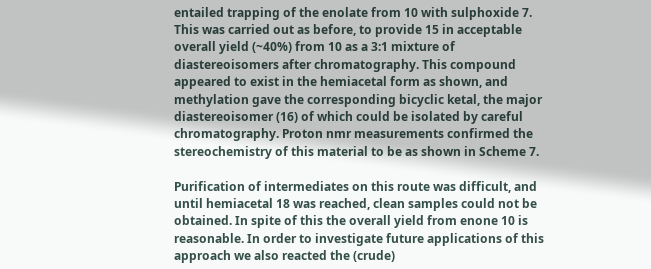entailed trapping of the enolate from 10 with sulphoxide 7. This was carried out as before, to provide 15 in acceptable overall yield (~40%) from 10 as a 3:1 mixture of diastereoisomers after chromatography. This compound appeared to exist in the hemiacetal form as shown, and methylation gave the corresponding bicyclic ketal, the major diastereoisomer (16) of which could be isolated by careful chromatography. Proton nmr measurements confirmed the stereochemistry of this material to be as shown in Scheme 7.

Purification of intermediates on this route was difficult, and until hemiacetal 18 was reached, clean samples could not be obtained. In spite of this the overall yield from enone 10 is reasonable. In order to investigate future applications of this approach we also reacted the (crude)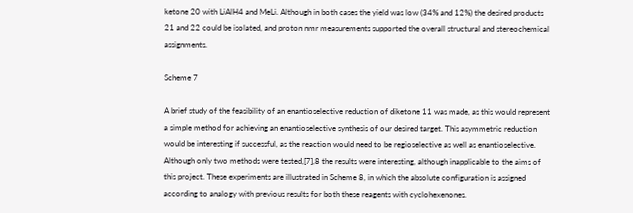ketone 20 with LiAlH4 and MeLi. Although in both cases the yield was low (34% and 12%) the desired products 21 and 22 could be isolated, and proton nmr measurements supported the overall structural and stereochemical assignments.

Scheme 7

A brief study of the feasibility of an enantioselective reduction of diketone 11 was made, as this would represent a simple method for achieving an enantioselective synthesis of our desired target. This asymmetric reduction would be interesting if successful, as the reaction would need to be regioselective as well as enantioselective. Although only two methods were tested,[7],8 the results were interesting, although inapplicable to the aims of this project. These experiments are illustrated in Scheme 8, in which the absolute configuration is assigned according to analogy with previous results for both these reagents with cyclohexenones.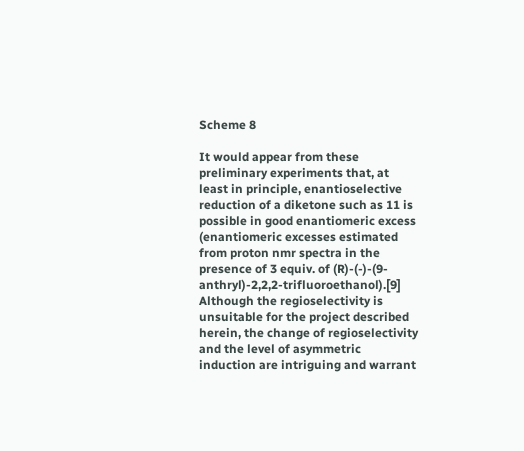Scheme 8

It would appear from these preliminary experiments that, at least in principle, enantioselective reduction of a diketone such as 11 is possible in good enantiomeric excess (enantiomeric excesses estimated from proton nmr spectra in the presence of 3 equiv. of (R)-(-)-(9-anthryl)-2,2,2-trifluoroethanol).[9] Although the regioselectivity is unsuitable for the project described herein, the change of regioselectivity and the level of asymmetric induction are intriguing and warrant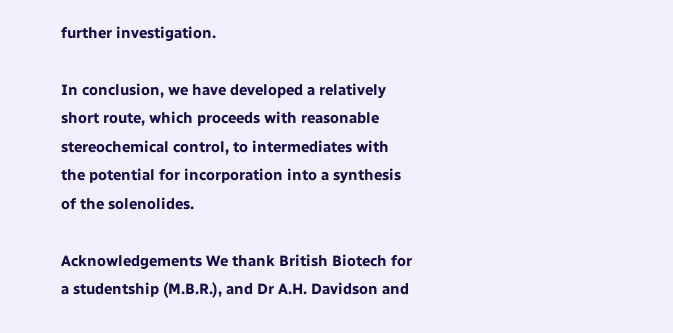further investigation.

In conclusion, we have developed a relatively short route, which proceeds with reasonable stereochemical control, to intermediates with the potential for incorporation into a synthesis of the solenolides.

Acknowledgements We thank British Biotech for a studentship (M.B.R.), and Dr A.H. Davidson and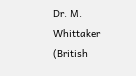Dr. M. Whittaker (British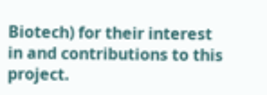Biotech) for their interest in and contributions to this project.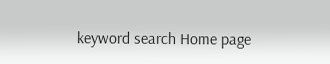keyword search Home page